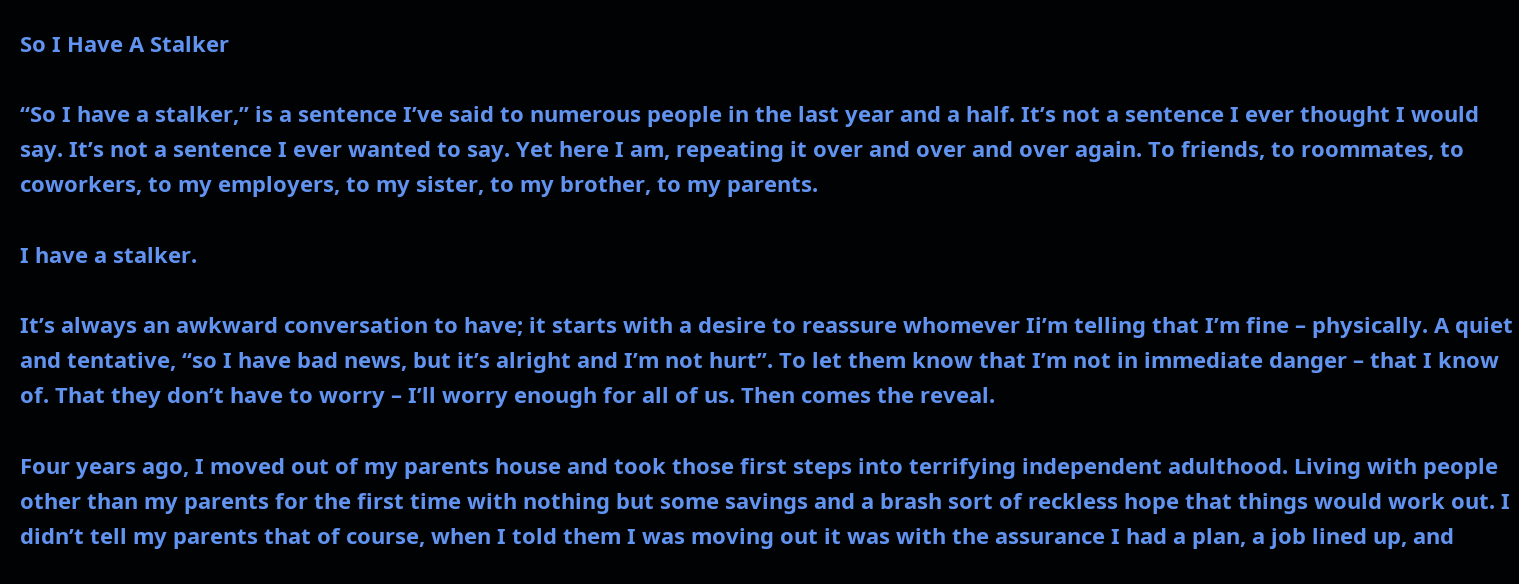So I Have A Stalker

“So I have a stalker,” is a sentence I’ve said to numerous people in the last year and a half. It’s not a sentence I ever thought I would say. It’s not a sentence I ever wanted to say. Yet here I am, repeating it over and over and over again. To friends, to roommates, to coworkers, to my employers, to my sister, to my brother, to my parents.

I have a stalker.

It’s always an awkward conversation to have; it starts with a desire to reassure whomever Ii’m telling that I’m fine – physically. A quiet and tentative, “so I have bad news, but it’s alright and I’m not hurt”. To let them know that I’m not in immediate danger – that I know of. That they don’t have to worry – I’ll worry enough for all of us. Then comes the reveal.

Four years ago, I moved out of my parents house and took those first steps into terrifying independent adulthood. Living with people other than my parents for the first time with nothing but some savings and a brash sort of reckless hope that things would work out. I didn’t tell my parents that of course, when I told them I was moving out it was with the assurance I had a plan, a job lined up, and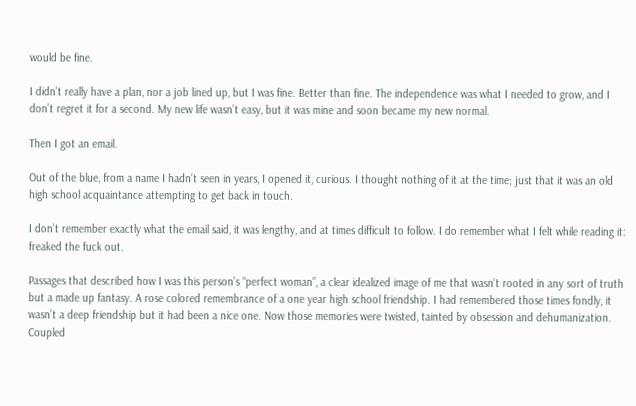would be fine.

I didn’t really have a plan, nor a job lined up, but I was fine. Better than fine. The independence was what I needed to grow, and I don’t regret it for a second. My new life wasn’t easy, but it was mine and soon became my new normal.

Then I got an email.

Out of the blue, from a name I hadn’t seen in years, I opened it, curious. I thought nothing of it at the time; just that it was an old high school acquaintance attempting to get back in touch.

I don’t remember exactly what the email said, it was lengthy, and at times difficult to follow. I do remember what I felt while reading it: freaked the fuck out.

Passages that described how I was this person’s “perfect woman”, a clear idealized image of me that wasn’t rooted in any sort of truth but a made up fantasy. A rose colored remembrance of a one year high school friendship. I had remembered those times fondly, it wasn’t a deep friendship but it had been a nice one. Now those memories were twisted, tainted by obsession and dehumanization. Coupled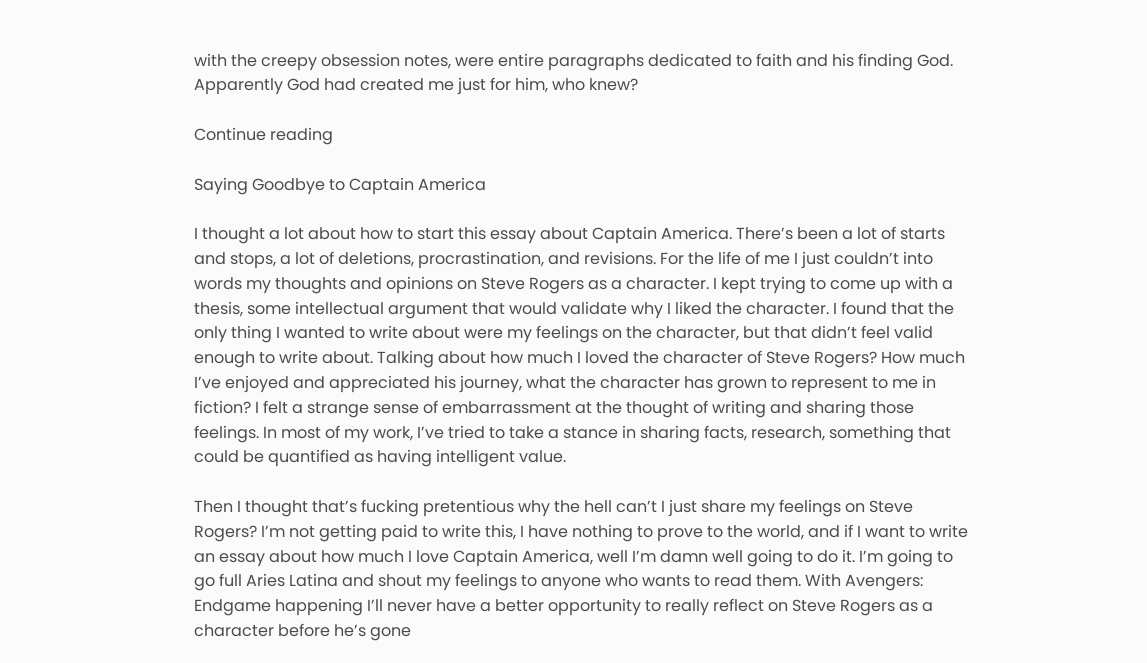with the creepy obsession notes, were entire paragraphs dedicated to faith and his finding God. Apparently God had created me just for him, who knew?

Continue reading

Saying Goodbye to Captain America

I thought a lot about how to start this essay about Captain America. There’s been a lot of starts and stops, a lot of deletions, procrastination, and revisions. For the life of me I just couldn’t into words my thoughts and opinions on Steve Rogers as a character. I kept trying to come up with a thesis, some intellectual argument that would validate why I liked the character. I found that the only thing I wanted to write about were my feelings on the character, but that didn’t feel valid enough to write about. Talking about how much I loved the character of Steve Rogers? How much I’ve enjoyed and appreciated his journey, what the character has grown to represent to me in fiction? I felt a strange sense of embarrassment at the thought of writing and sharing those feelings. In most of my work, I’ve tried to take a stance in sharing facts, research, something that could be quantified as having intelligent value.

Then I thought that’s fucking pretentious why the hell can’t I just share my feelings on Steve Rogers? I’m not getting paid to write this, I have nothing to prove to the world, and if I want to write an essay about how much I love Captain America, well I’m damn well going to do it. I’m going to go full Aries Latina and shout my feelings to anyone who wants to read them. With Avengers: Endgame happening I’ll never have a better opportunity to really reflect on Steve Rogers as a character before he’s gone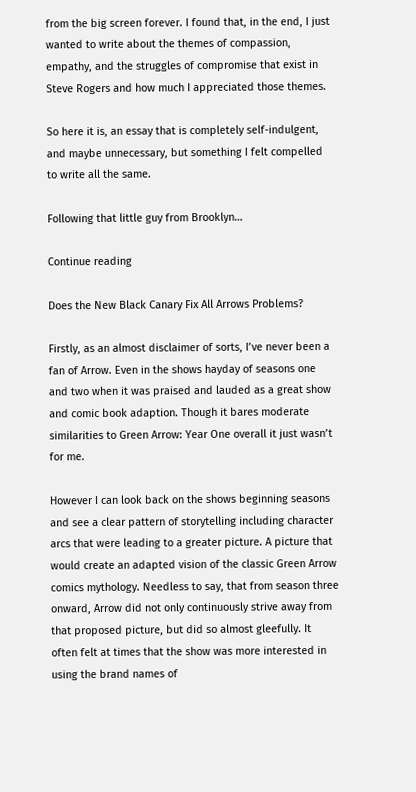from the big screen forever. I found that, in the end, I just wanted to write about the themes of compassion, empathy, and the struggles of compromise that exist in Steve Rogers and how much I appreciated those themes.

So here it is, an essay that is completely self-indulgent, and maybe unnecessary, but something I felt compelled to write all the same.

Following that little guy from Brooklyn…

Continue reading

Does the New Black Canary Fix All Arrows Problems?

Firstly, as an almost disclaimer of sorts, I’ve never been a fan of Arrow. Even in the shows hayday of seasons one and two when it was praised and lauded as a great show and comic book adaption. Though it bares moderate similarities to Green Arrow: Year One overall it just wasn’t for me.

However I can look back on the shows beginning seasons and see a clear pattern of storytelling including character arcs that were leading to a greater picture. A picture that would create an adapted vision of the classic Green Arrow comics mythology. Needless to say, that from season three onward, Arrow did not only continuously strive away from that proposed picture, but did so almost gleefully. It often felt at times that the show was more interested in using the brand names of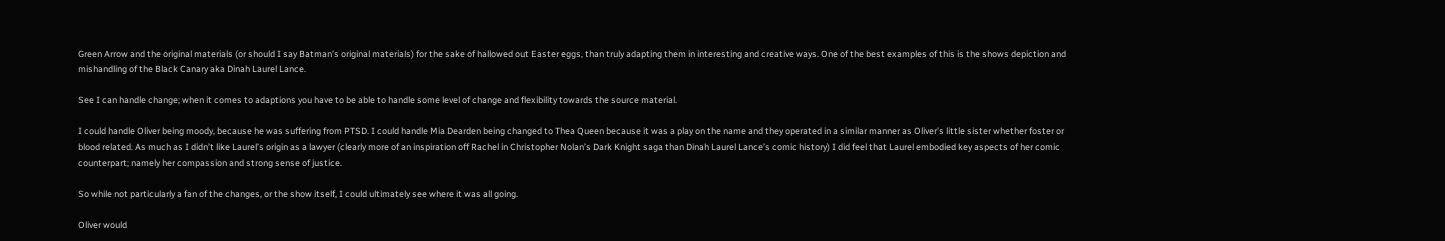Green Arrow and the original materials (or should I say Batman’s original materials) for the sake of hallowed out Easter eggs, than truly adapting them in interesting and creative ways. One of the best examples of this is the shows depiction and mishandling of the Black Canary aka Dinah Laurel Lance.

See I can handle change; when it comes to adaptions you have to be able to handle some level of change and flexibility towards the source material.

I could handle Oliver being moody, because he was suffering from PTSD. I could handle Mia Dearden being changed to Thea Queen because it was a play on the name and they operated in a similar manner as Oliver’s little sister whether foster or blood related. As much as I didn’t like Laurel’s origin as a lawyer (clearly more of an inspiration off Rachel in Christopher Nolan’s Dark Knight saga than Dinah Laurel Lance’s comic history) I did feel that Laurel embodied key aspects of her comic counterpart; namely her compassion and strong sense of justice.

So while not particularly a fan of the changes, or the show itself, I could ultimately see where it was all going.

Oliver would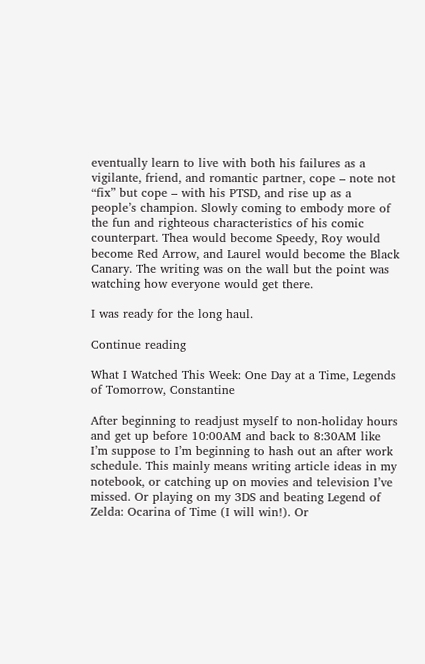eventually learn to live with both his failures as a vigilante, friend, and romantic partner, cope – note not “fix” but cope – with his PTSD, and rise up as a people’s champion. Slowly coming to embody more of the fun and righteous characteristics of his comic counterpart. Thea would become Speedy, Roy would become Red Arrow, and Laurel would become the Black Canary. The writing was on the wall but the point was watching how everyone would get there.

I was ready for the long haul.

Continue reading

What I Watched This Week: One Day at a Time, Legends of Tomorrow, Constantine

After beginning to readjust myself to non-holiday hours and get up before 10:00AM and back to 8:30AM like I’m suppose to I’m beginning to hash out an after work schedule. This mainly means writing article ideas in my notebook, or catching up on movies and television I’ve missed. Or playing on my 3DS and beating Legend of Zelda: Ocarina of Time (I will win!). Or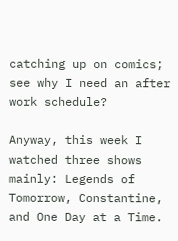catching up on comics; see why I need an after work schedule?

Anyway, this week I watched three shows mainly: Legends of Tomorrow, Constantine, and One Day at a Time.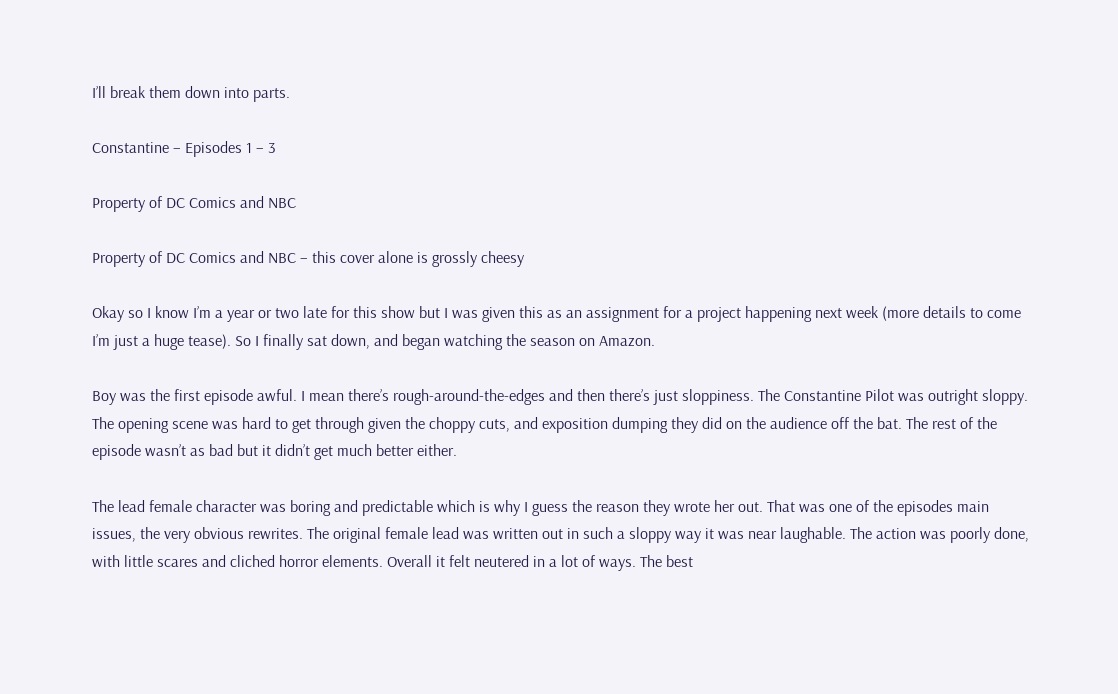I’ll break them down into parts.

Constantine – Episodes 1 – 3

Property of DC Comics and NBC

Property of DC Comics and NBC – this cover alone is grossly cheesy

Okay so I know I’m a year or two late for this show but I was given this as an assignment for a project happening next week (more details to come I’m just a huge tease). So I finally sat down, and began watching the season on Amazon.

Boy was the first episode awful. I mean there’s rough-around-the-edges and then there’s just sloppiness. The Constantine Pilot was outright sloppy. The opening scene was hard to get through given the choppy cuts, and exposition dumping they did on the audience off the bat. The rest of the episode wasn’t as bad but it didn’t get much better either.

The lead female character was boring and predictable which is why I guess the reason they wrote her out. That was one of the episodes main issues, the very obvious rewrites. The original female lead was written out in such a sloppy way it was near laughable. The action was poorly done, with little scares and cliched horror elements. Overall it felt neutered in a lot of ways. The best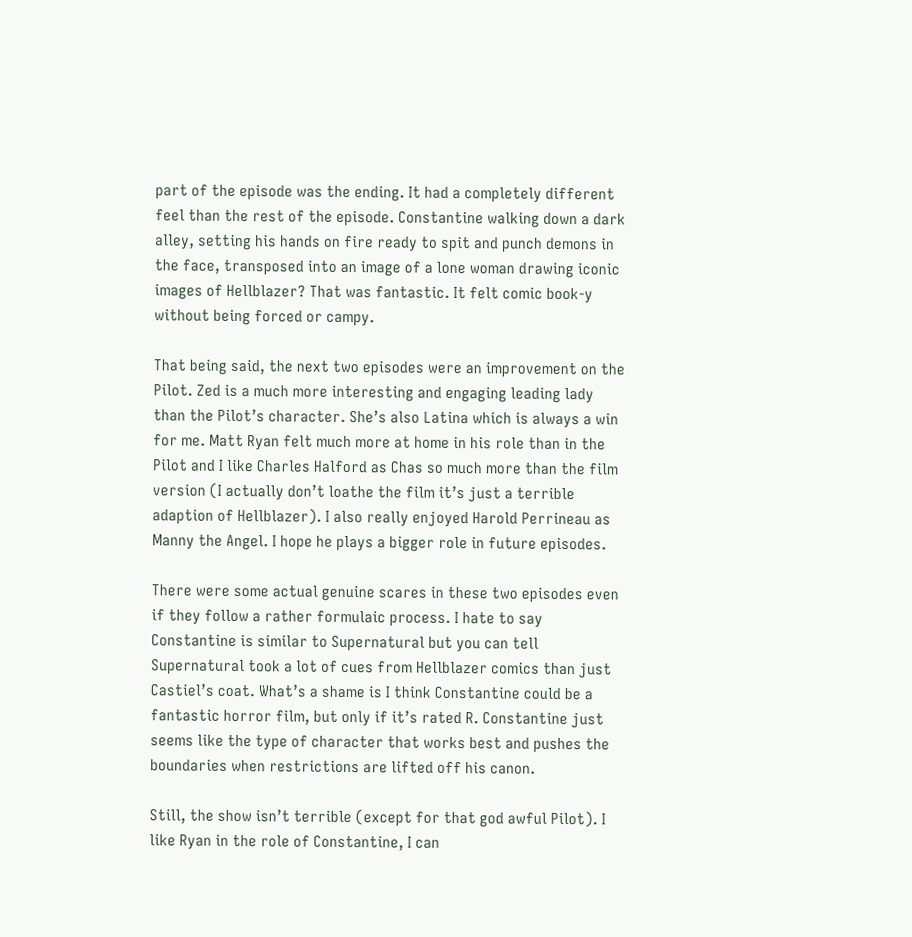part of the episode was the ending. It had a completely different feel than the rest of the episode. Constantine walking down a dark alley, setting his hands on fire ready to spit and punch demons in the face, transposed into an image of a lone woman drawing iconic images of Hellblazer? That was fantastic. It felt comic book-y without being forced or campy.

That being said, the next two episodes were an improvement on the Pilot. Zed is a much more interesting and engaging leading lady than the Pilot’s character. She’s also Latina which is always a win for me. Matt Ryan felt much more at home in his role than in the Pilot and I like Charles Halford as Chas so much more than the film version (I actually don’t loathe the film it’s just a terrible adaption of Hellblazer). I also really enjoyed Harold Perrineau as Manny the Angel. I hope he plays a bigger role in future episodes.

There were some actual genuine scares in these two episodes even if they follow a rather formulaic process. I hate to say Constantine is similar to Supernatural but you can tell Supernatural took a lot of cues from Hellblazer comics than just Castiel’s coat. What’s a shame is I think Constantine could be a fantastic horror film, but only if it’s rated R. Constantine just seems like the type of character that works best and pushes the boundaries when restrictions are lifted off his canon.

Still, the show isn’t terrible (except for that god awful Pilot). I like Ryan in the role of Constantine, I can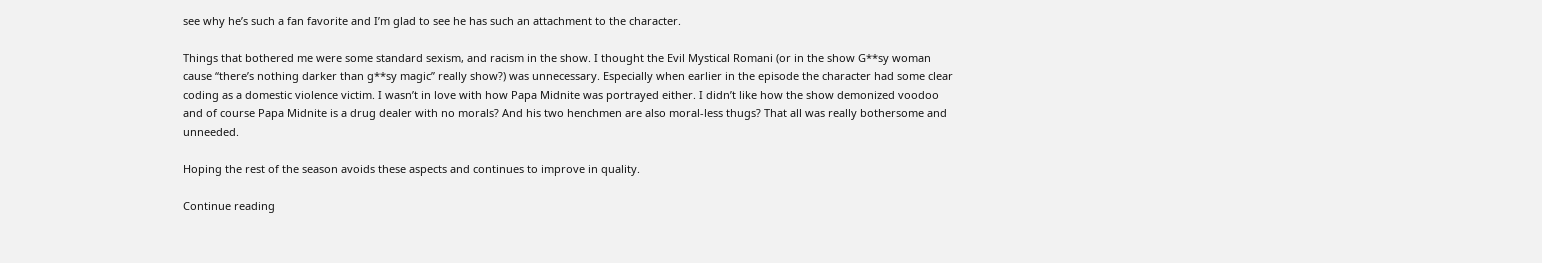see why he’s such a fan favorite and I’m glad to see he has such an attachment to the character.

Things that bothered me were some standard sexism, and racism in the show. I thought the Evil Mystical Romani (or in the show G**sy woman cause “there’s nothing darker than g**sy magic” really show?) was unnecessary. Especially when earlier in the episode the character had some clear coding as a domestic violence victim. I wasn’t in love with how Papa Midnite was portrayed either. I didn’t like how the show demonized voodoo and of course Papa Midnite is a drug dealer with no morals? And his two henchmen are also moral-less thugs? That all was really bothersome and unneeded.

Hoping the rest of the season avoids these aspects and continues to improve in quality.

Continue reading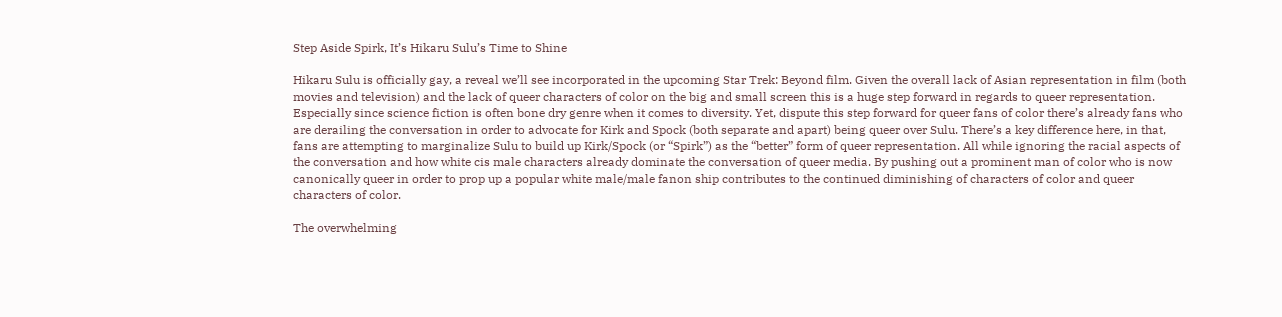Step Aside Spirk, It’s Hikaru Sulu’s Time to Shine

Hikaru Sulu is officially gay, a reveal we’ll see incorporated in the upcoming Star Trek: Beyond film. Given the overall lack of Asian representation in film (both movies and television) and the lack of queer characters of color on the big and small screen this is a huge step forward in regards to queer representation. Especially since science fiction is often bone dry genre when it comes to diversity. Yet, dispute this step forward for queer fans of color there’s already fans who are derailing the conversation in order to advocate for Kirk and Spock (both separate and apart) being queer over Sulu. There’s a key difference here, in that, fans are attempting to marginalize Sulu to build up Kirk/Spock (or “Spirk”) as the “better” form of queer representation. All while ignoring the racial aspects of the conversation and how white cis male characters already dominate the conversation of queer media. By pushing out a prominent man of color who is now canonically queer in order to prop up a popular white male/male fanon ship contributes to the continued diminishing of characters of color and queer characters of color.

The overwhelming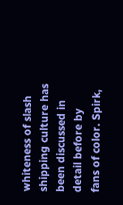whiteness of slash shipping culture has been discussed in detail before by fans of color. Spirk,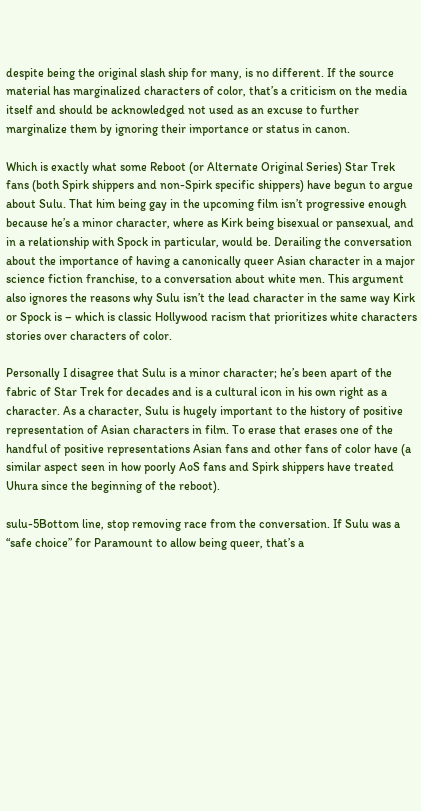despite being the original slash ship for many, is no different. If the source material has marginalized characters of color, that’s a criticism on the media itself and should be acknowledged not used as an excuse to further marginalize them by ignoring their importance or status in canon.

Which is exactly what some Reboot (or Alternate Original Series) Star Trek fans (both Spirk shippers and non-Spirk specific shippers) have begun to argue about Sulu. That him being gay in the upcoming film isn’t progressive enough because he’s a minor character, where as Kirk being bisexual or pansexual, and in a relationship with Spock in particular, would be. Derailing the conversation about the importance of having a canonically queer Asian character in a major science fiction franchise, to a conversation about white men. This argument also ignores the reasons why Sulu isn’t the lead character in the same way Kirk or Spock is – which is classic Hollywood racism that prioritizes white characters stories over characters of color.

Personally I disagree that Sulu is a minor character; he’s been apart of the fabric of Star Trek for decades and is a cultural icon in his own right as a character. As a character, Sulu is hugely important to the history of positive representation of Asian characters in film. To erase that erases one of the handful of positive representations Asian fans and other fans of color have (a similar aspect seen in how poorly AoS fans and Spirk shippers have treated Uhura since the beginning of the reboot).

sulu-5Bottom line, stop removing race from the conversation. If Sulu was a “safe choice” for Paramount to allow being queer, that’s a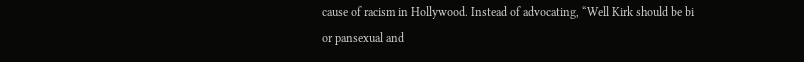cause of racism in Hollywood. Instead of advocating, “Well Kirk should be bi or pansexual and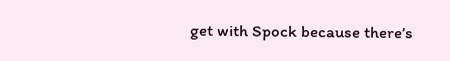get with Spock because there’s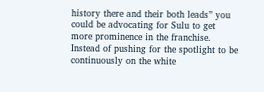history there and their both leads” you could be advocating for Sulu to get more prominence in the franchise. Instead of pushing for the spotlight to be continuously on the white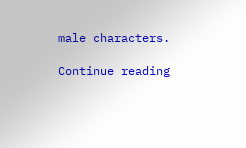male characters.

Continue reading